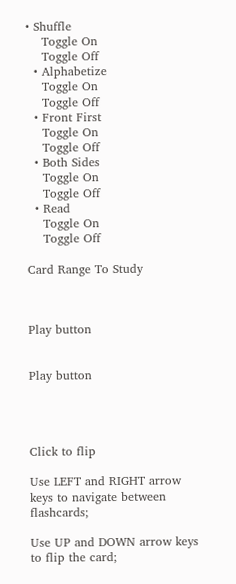• Shuffle
    Toggle On
    Toggle Off
  • Alphabetize
    Toggle On
    Toggle Off
  • Front First
    Toggle On
    Toggle Off
  • Both Sides
    Toggle On
    Toggle Off
  • Read
    Toggle On
    Toggle Off

Card Range To Study



Play button


Play button




Click to flip

Use LEFT and RIGHT arrow keys to navigate between flashcards;

Use UP and DOWN arrow keys to flip the card;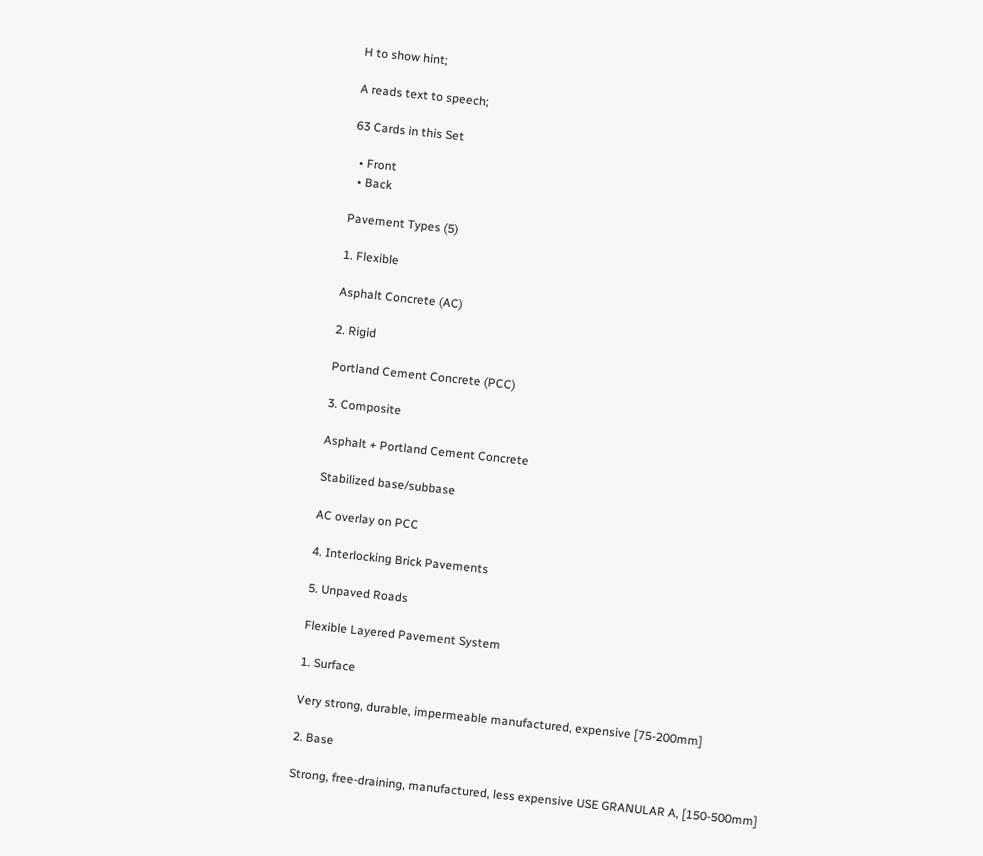H to show hint;

A reads text to speech;

63 Cards in this Set

  • Front
  • Back

Pavement Types (5)

1. Flexible

Asphalt Concrete (AC)

2. Rigid

Portland Cement Concrete (PCC)

3. Composite

Asphalt + Portland Cement Concrete

Stabilized base/subbase

AC overlay on PCC

4. Interlocking Brick Pavements

5. Unpaved Roads

Flexible Layered Pavement System

1. Surface

Very strong, durable, impermeable manufactured, expensive [75-200mm]

2. Base

Strong, free-draining, manufactured, less expensive USE GRANULAR A, [150-500mm]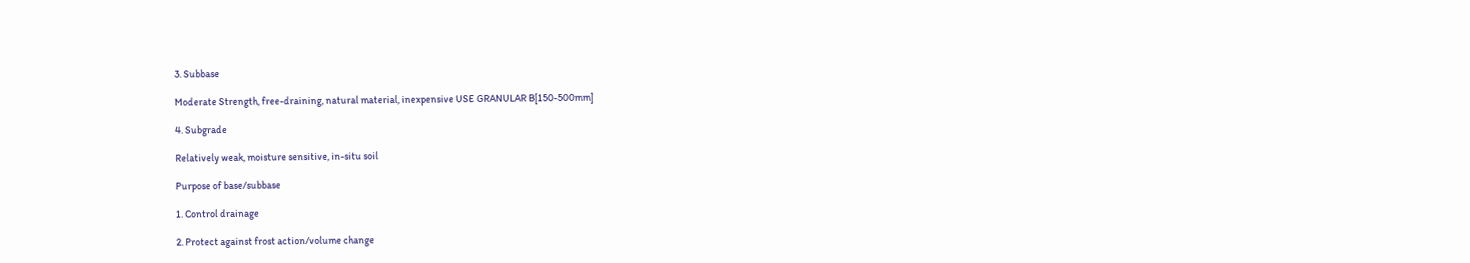3. Subbase

Moderate Strength, free-draining, natural material, inexpensive USE GRANULAR B[150-500mm]

4. Subgrade

Relatively weak, moisture sensitive, in-situ soil

Purpose of base/subbase

1. Control drainage

2. Protect against frost action/volume change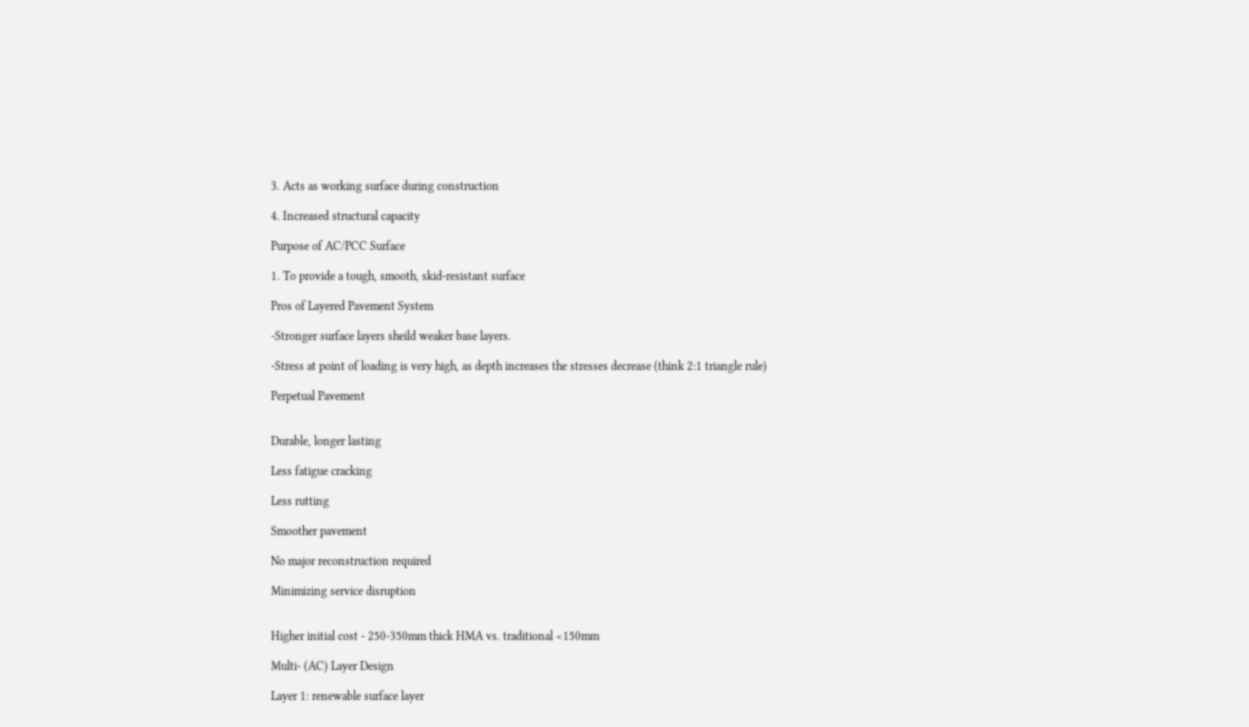3. Acts as working surface during construction

4. Increased structural capacity

Purpose of AC/PCC Surface

1. To provide a tough, smooth, skid-resistant surface

Pros of Layered Pavement System

-Stronger surface layers sheild weaker base layers.

-Stress at point of loading is very high, as depth increases the stresses decrease (think 2:1 triangle rule)

Perpetual Pavement


Durable, longer lasting

Less fatigue cracking

Less rutting

Smoother pavement

No major reconstruction required

Minimizing service disruption


Higher initial cost - 250-350mm thick HMA vs. traditional <150mm

Multi- (AC) Layer Design

Layer 1: renewable surface layer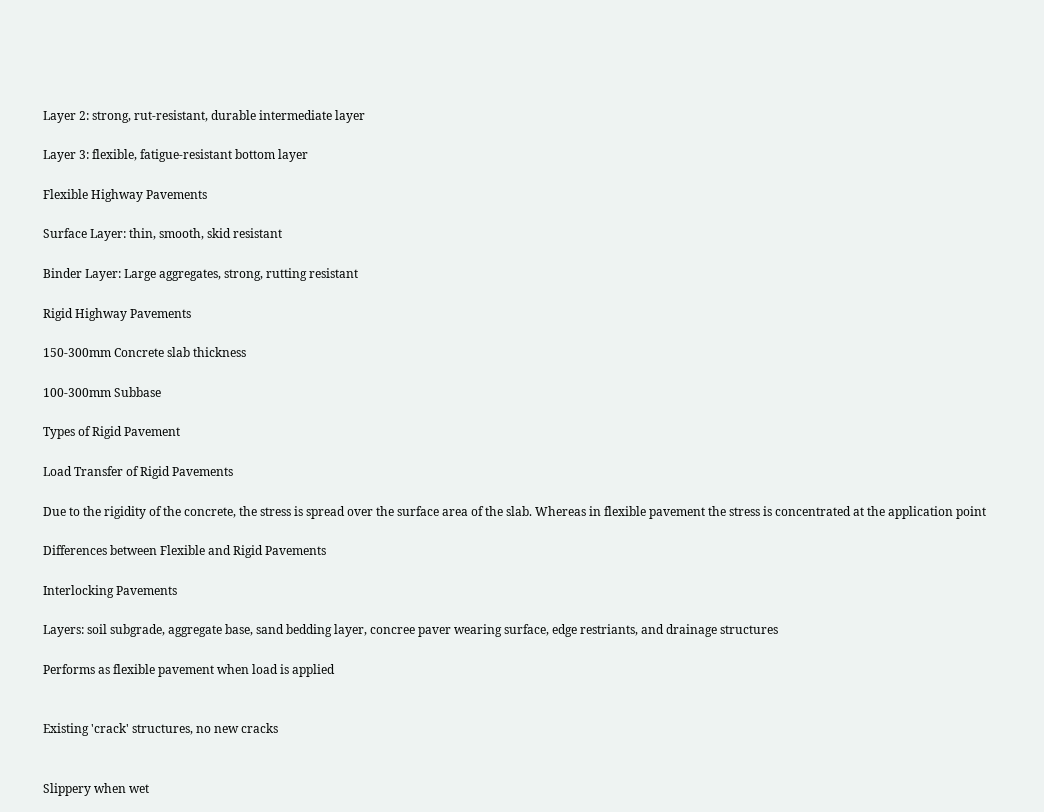Layer 2: strong, rut-resistant, durable intermediate layer

Layer 3: flexible, fatigue-resistant bottom layer

Flexible Highway Pavements

Surface Layer: thin, smooth, skid resistant

Binder Layer: Large aggregates, strong, rutting resistant

Rigid Highway Pavements

150-300mm Concrete slab thickness

100-300mm Subbase

Types of Rigid Pavement

Load Transfer of Rigid Pavements

Due to the rigidity of the concrete, the stress is spread over the surface area of the slab. Whereas in flexible pavement the stress is concentrated at the application point

Differences between Flexible and Rigid Pavements

Interlocking Pavements

Layers: soil subgrade, aggregate base, sand bedding layer, concree paver wearing surface, edge restriants, and drainage structures

Performs as flexible pavement when load is applied


Existing 'crack' structures, no new cracks


Slippery when wet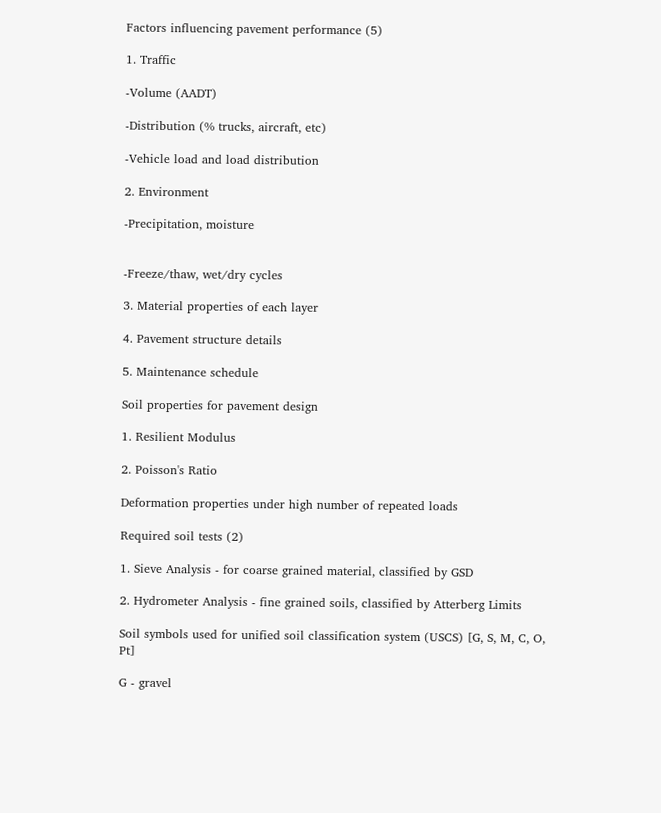Factors influencing pavement performance (5)

1. Traffic

-Volume (AADT)

-Distribution (% trucks, aircraft, etc)

-Vehicle load and load distribution

2. Environment

-Precipitation, moisture


-Freeze/thaw, wet/dry cycles

3. Material properties of each layer

4. Pavement structure details

5. Maintenance schedule

Soil properties for pavement design

1. Resilient Modulus

2. Poisson's Ratio

Deformation properties under high number of repeated loads

Required soil tests (2)

1. Sieve Analysis - for coarse grained material, classified by GSD

2. Hydrometer Analysis - fine grained soils, classified by Atterberg Limits

Soil symbols used for unified soil classification system (USCS) [G, S, M, C, O, Pt]

G - gravel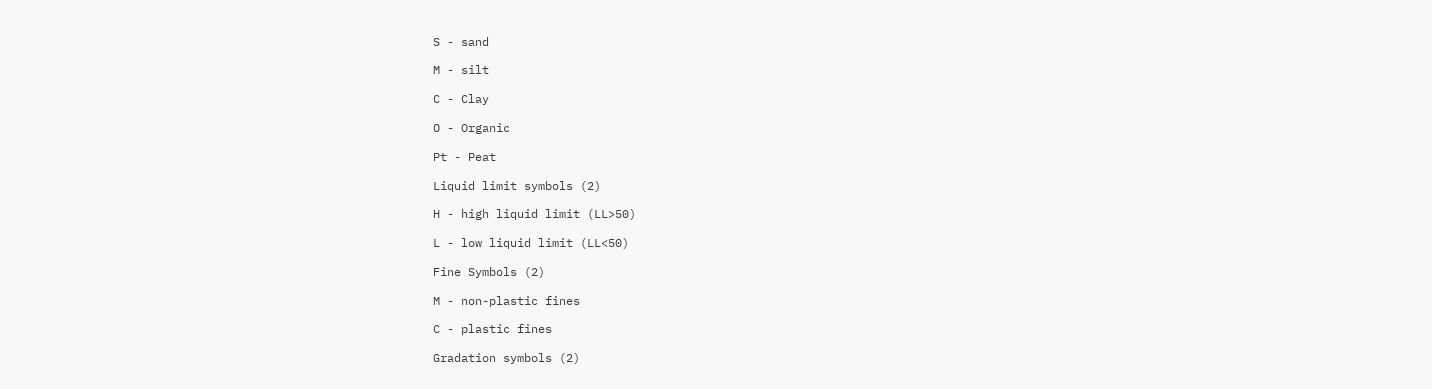S - sand

M - silt

C - Clay

O - Organic

Pt - Peat

Liquid limit symbols (2)

H - high liquid limit (LL>50)

L - low liquid limit (LL<50)

Fine Symbols (2)

M - non-plastic fines

C - plastic fines

Gradation symbols (2)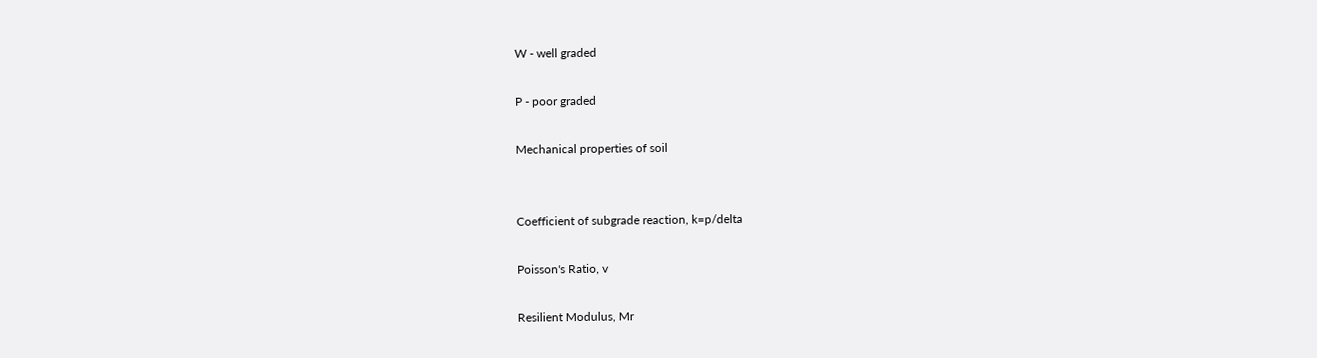W - well graded

P - poor graded

Mechanical properties of soil


Coefficient of subgrade reaction, k=p/delta

Poisson's Ratio, v

Resilient Modulus, Mr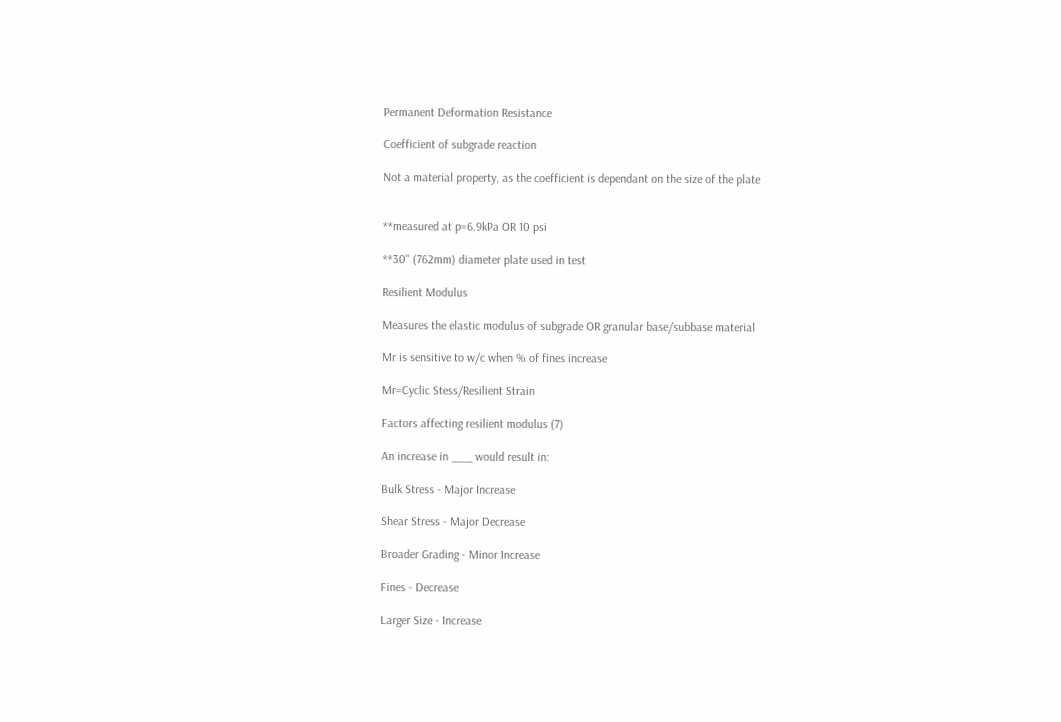Permanent Deformation Resistance

Coefficient of subgrade reaction

Not a material property, as the coefficient is dependant on the size of the plate


**measured at p=6.9kPa OR 10 psi

**30" (762mm) diameter plate used in test

Resilient Modulus

Measures the elastic modulus of subgrade OR granular base/subbase material

Mr is sensitive to w/c when % of fines increase

Mr=Cyclic Stess/Resilient Strain

Factors affecting resilient modulus (7)

An increase in ___ would result in:

Bulk Stress - Major Increase

Shear Stress - Major Decrease

Broader Grading - Minor Increase

Fines - Decrease

Larger Size - Increase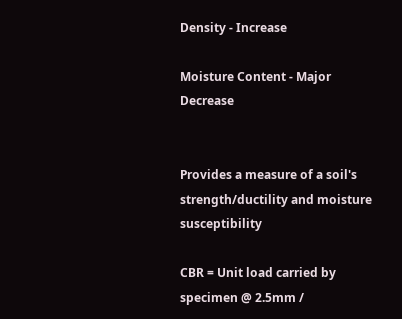Density - Increase

Moisture Content - Major Decrease


Provides a measure of a soil's strength/ductility and moisture susceptibility

CBR = Unit load carried by specimen @ 2.5mm /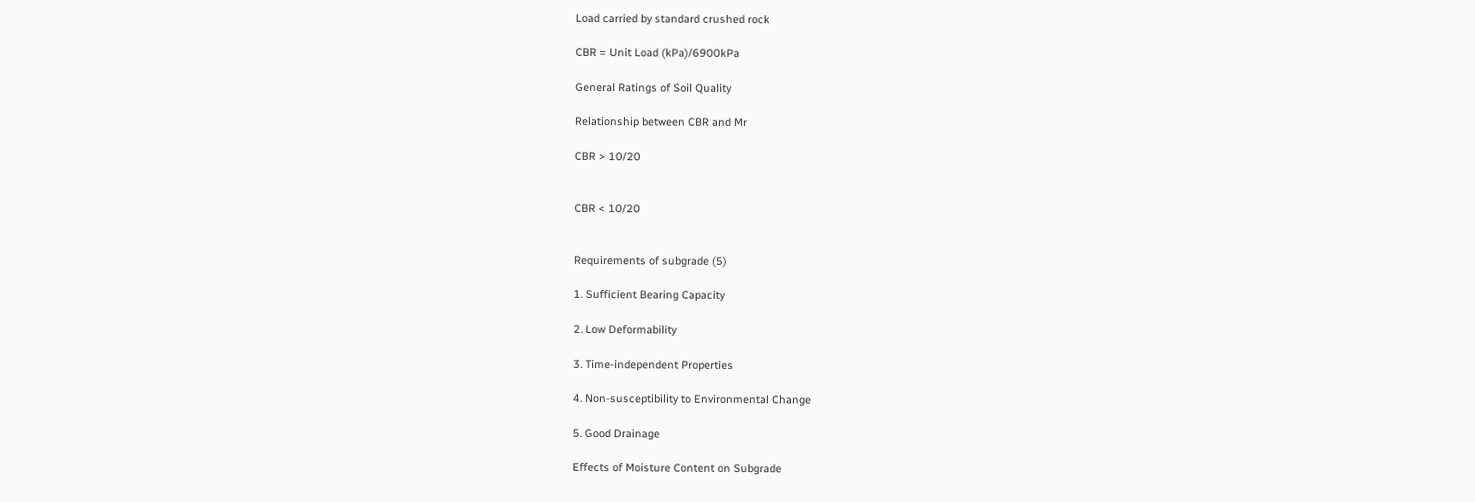Load carried by standard crushed rock

CBR = Unit Load (kPa)/6900kPa

General Ratings of Soil Quality

Relationship between CBR and Mr

CBR > 10/20


CBR < 10/20


Requirements of subgrade (5)

1. Sufficient Bearing Capacity

2. Low Deformability

3. Time-independent Properties

4. Non-susceptibility to Environmental Change

5. Good Drainage

Effects of Moisture Content on Subgrade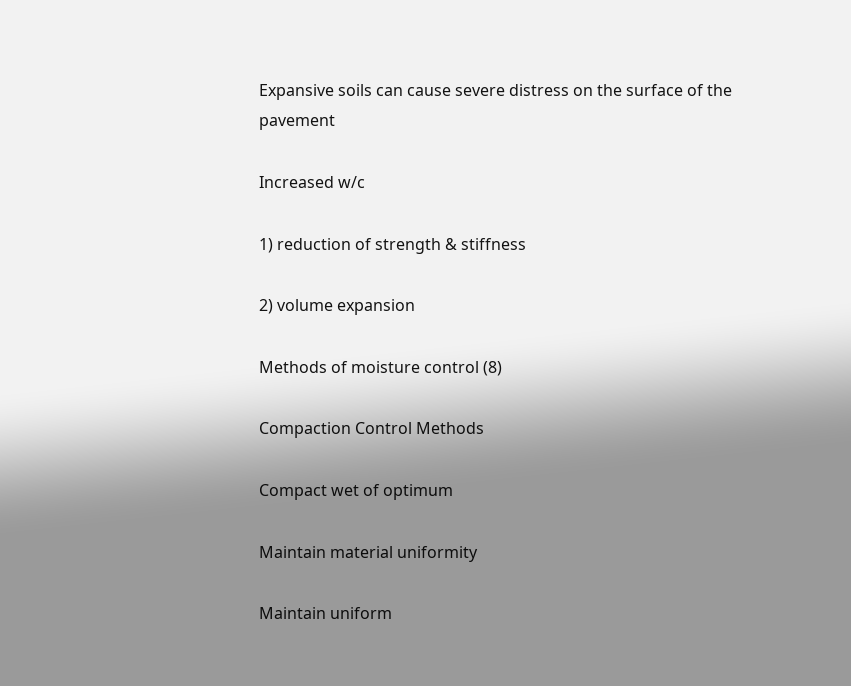Expansive soils can cause severe distress on the surface of the pavement

Increased w/c

1) reduction of strength & stiffness

2) volume expansion

Methods of moisture control (8)

Compaction Control Methods

Compact wet of optimum

Maintain material uniformity

Maintain uniform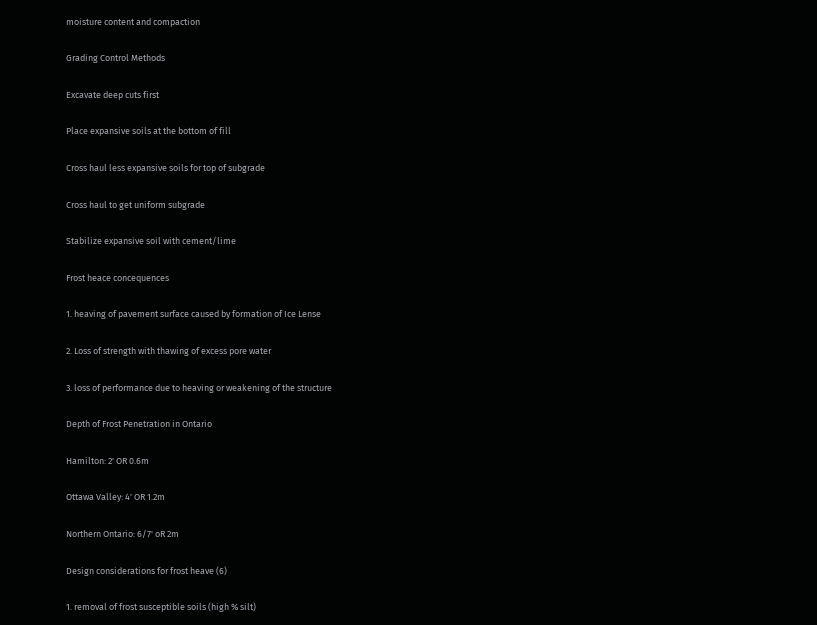moisture content and compaction

Grading Control Methods

Excavate deep cuts first

Place expansive soils at the bottom of fill

Cross haul less expansive soils for top of subgrade

Cross haul to get uniform subgrade

Stabilize expansive soil with cement/lime

Frost heace concequences

1. heaving of pavement surface caused by formation of Ice Lense

2. Loss of strength with thawing of excess pore water

3. loss of performance due to heaving or weakening of the structure

Depth of Frost Penetration in Ontario

Hamilton: 2' OR 0.6m

Ottawa Valley: 4' OR 1.2m

Northern Ontario: 6/7' oR 2m

Design considerations for frost heave (6)

1. removal of frost susceptible soils (high % silt)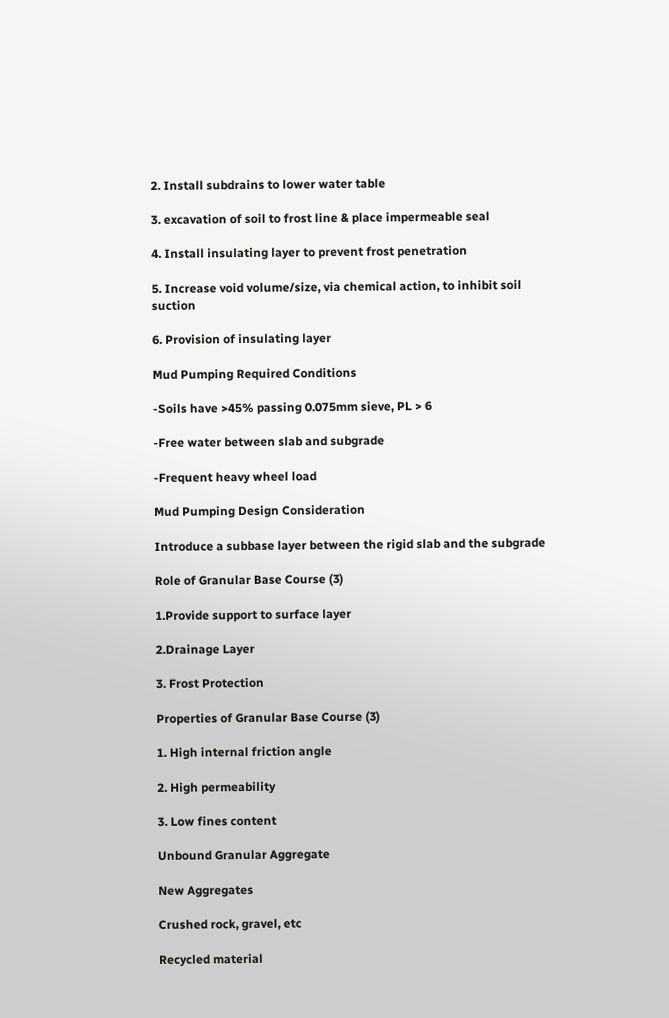2. Install subdrains to lower water table

3. excavation of soil to frost line & place impermeable seal

4. Install insulating layer to prevent frost penetration

5. Increase void volume/size, via chemical action, to inhibit soil suction

6. Provision of insulating layer

Mud Pumping Required Conditions

-Soils have >45% passing 0.075mm sieve, PL > 6

-Free water between slab and subgrade

-Frequent heavy wheel load

Mud Pumping Design Consideration

Introduce a subbase layer between the rigid slab and the subgrade

Role of Granular Base Course (3)

1.Provide support to surface layer

2.Drainage Layer

3. Frost Protection

Properties of Granular Base Course (3)

1. High internal friction angle

2. High permeability

3. Low fines content

Unbound Granular Aggregate

New Aggregates

Crushed rock, gravel, etc

Recycled material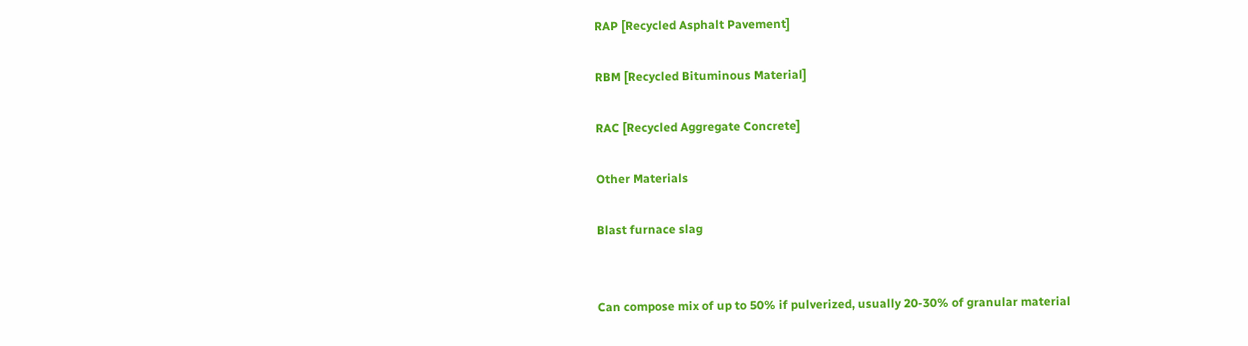RAP [Recycled Asphalt Pavement]

RBM [Recycled Bituminous Material]

RAC [Recycled Aggregate Concrete]

Other Materials

Blast furnace slag


Can compose mix of up to 50% if pulverized, usually 20-30% of granular material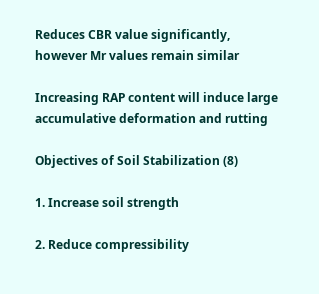Reduces CBR value significantly, however Mr values remain similar

Increasing RAP content will induce large accumulative deformation and rutting

Objectives of Soil Stabilization (8)

1. Increase soil strength

2. Reduce compressibility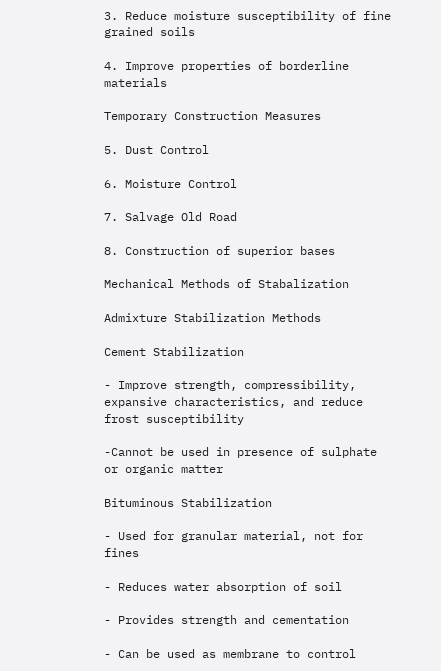3. Reduce moisture susceptibility of fine grained soils

4. Improve properties of borderline materials

Temporary Construction Measures

5. Dust Control

6. Moisture Control

7. Salvage Old Road

8. Construction of superior bases

Mechanical Methods of Stabalization

Admixture Stabilization Methods

Cement Stabilization

- Improve strength, compressibility, expansive characteristics, and reduce frost susceptibility

-Cannot be used in presence of sulphate or organic matter

Bituminous Stabilization

- Used for granular material, not for fines

- Reduces water absorption of soil

- Provides strength and cementation

- Can be used as membrane to control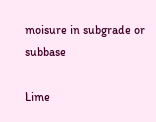moisure in subgrade or subbase

Lime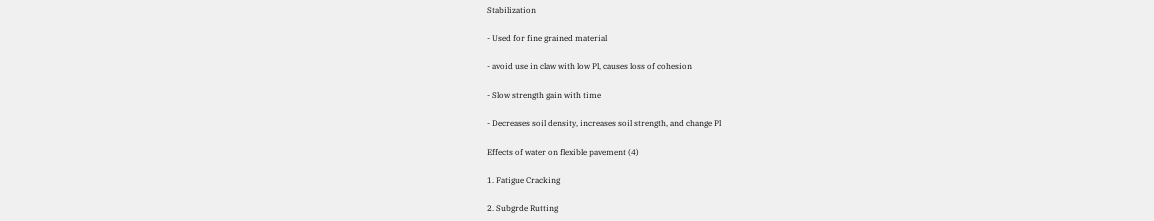Stabilization

- Used for fine grained material

- avoid use in claw with low Pl, causes loss of cohesion

- Slow strength gain with time

- Decreases soil density, increases soil strength, and change Pl

Effects of water on flexible pavement (4)

1. Fatigue Cracking

2. Subgrde Rutting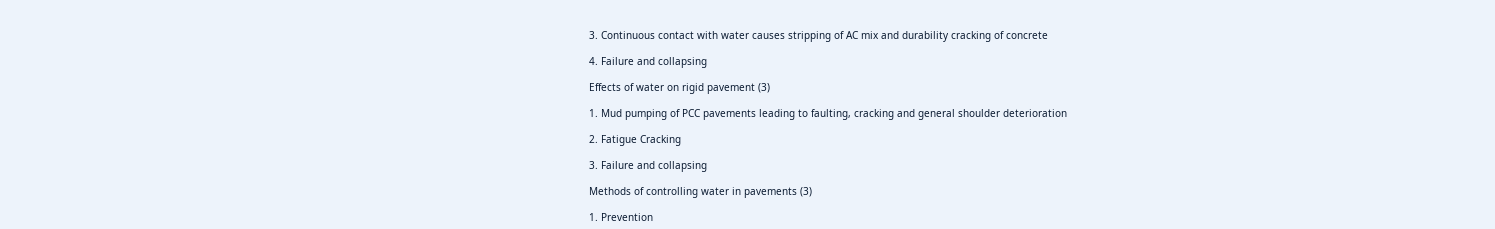3. Continuous contact with water causes stripping of AC mix and durability cracking of concrete

4. Failure and collapsing

Effects of water on rigid pavement (3)

1. Mud pumping of PCC pavements leading to faulting, cracking and general shoulder deterioration

2. Fatigue Cracking

3. Failure and collapsing

Methods of controlling water in pavements (3)

1. Prevention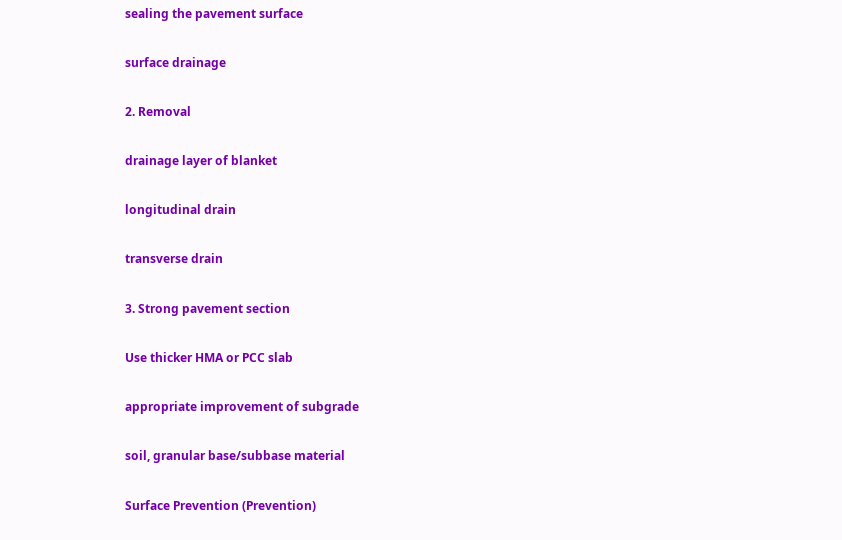sealing the pavement surface

surface drainage

2. Removal

drainage layer of blanket

longitudinal drain

transverse drain

3. Strong pavement section

Use thicker HMA or PCC slab

appropriate improvement of subgrade

soil, granular base/subbase material

Surface Prevention (Prevention)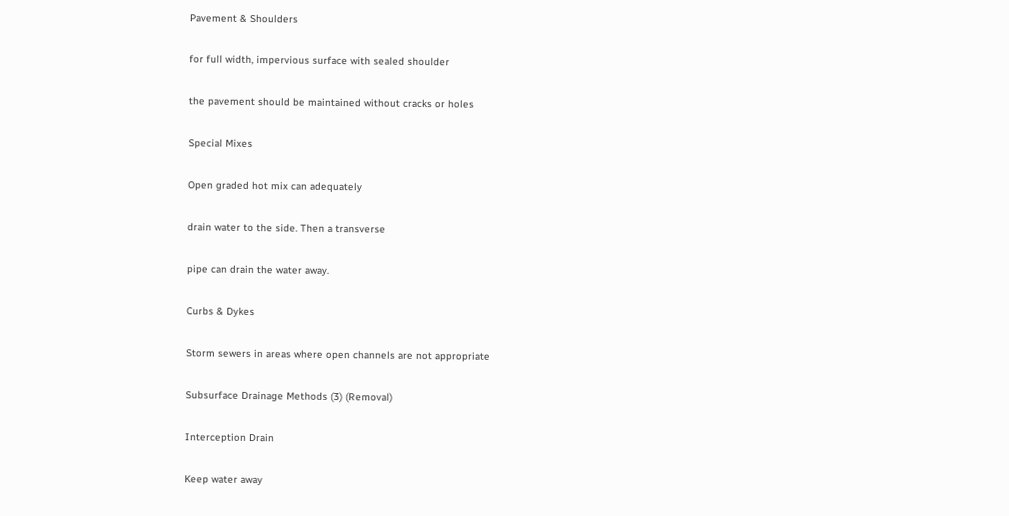Pavement & Shoulders

for full width, impervious surface with sealed shoulder

the pavement should be maintained without cracks or holes

Special Mixes

Open graded hot mix can adequately

drain water to the side. Then a transverse

pipe can drain the water away.

Curbs & Dykes

Storm sewers in areas where open channels are not appropriate

Subsurface Drainage Methods (3) (Removal)

Interception Drain

Keep water away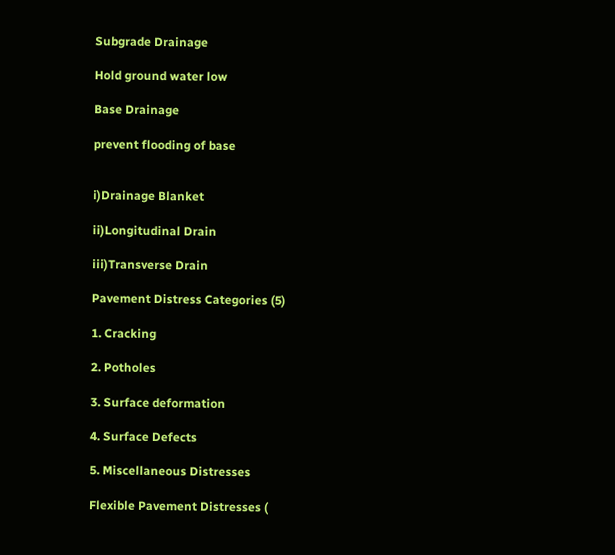Subgrade Drainage

Hold ground water low

Base Drainage

prevent flooding of base


i)Drainage Blanket

ii)Longitudinal Drain

iii)Transverse Drain

Pavement Distress Categories (5)

1. Cracking

2. Potholes

3. Surface deformation

4. Surface Defects

5. Miscellaneous Distresses

Flexible Pavement Distresses (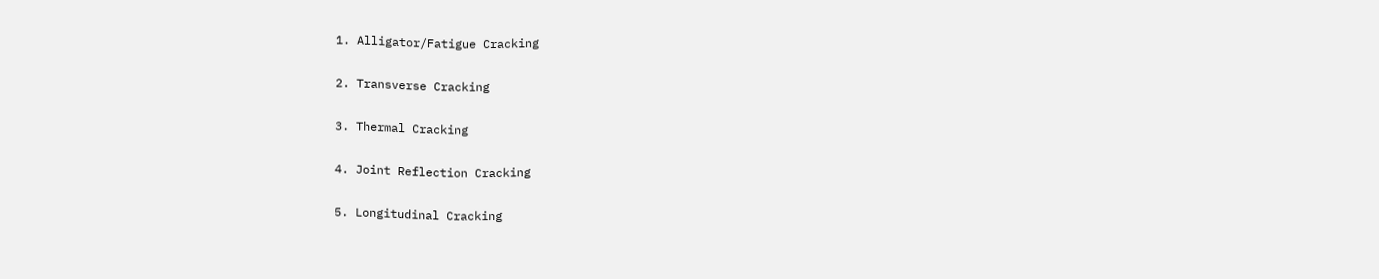1. Alligator/Fatigue Cracking

2. Transverse Cracking

3. Thermal Cracking

4. Joint Reflection Cracking

5. Longitudinal Cracking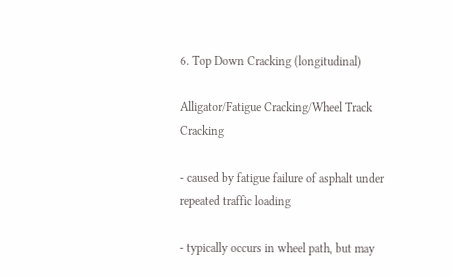6. Top Down Cracking (longitudinal)

Alligator/Fatigue Cracking/Wheel Track Cracking

- caused by fatigue failure of asphalt under repeated traffic loading

- typically occurs in wheel path, but may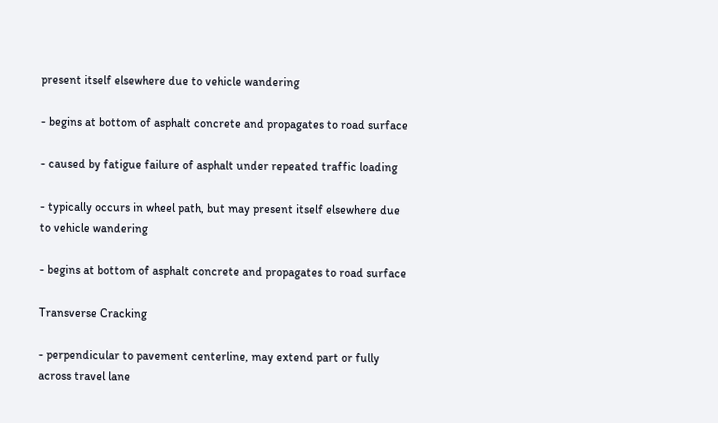present itself elsewhere due to vehicle wandering

- begins at bottom of asphalt concrete and propagates to road surface

- caused by fatigue failure of asphalt under repeated traffic loading

- typically occurs in wheel path, but may present itself elsewhere due to vehicle wandering

- begins at bottom of asphalt concrete and propagates to road surface

Transverse Cracking

- perpendicular to pavement centerline, may extend part or fully across travel lane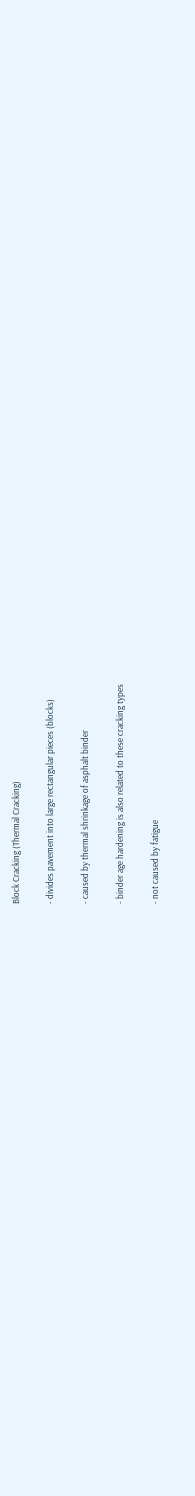Block Cracking (Thermal Cracking)

- divides pavement into large rectangular pieces (blocks)

- caused by thermal shrinkage of asphalt binder

- binder age hardening is also related to these cracking types

- not caused by fatigue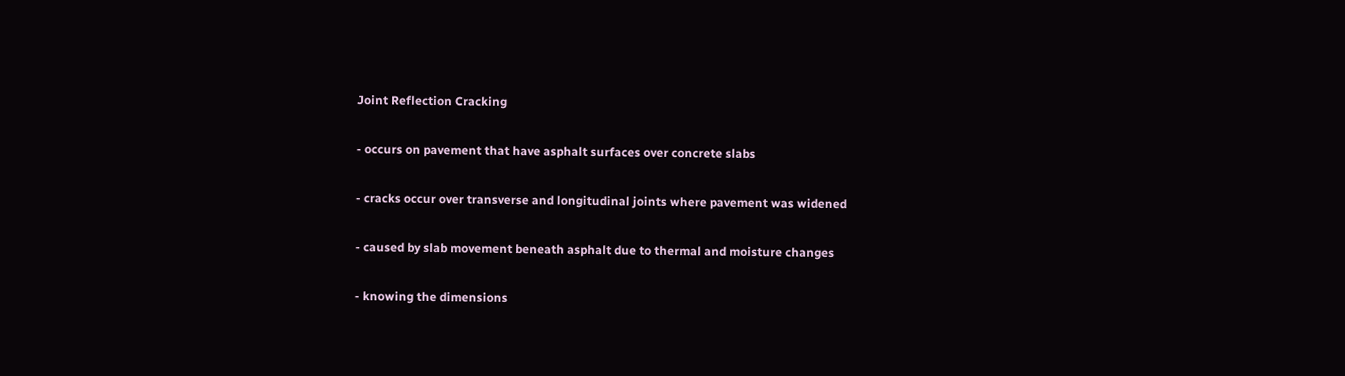Joint Reflection Cracking

- occurs on pavement that have asphalt surfaces over concrete slabs

- cracks occur over transverse and longitudinal joints where pavement was widened

- caused by slab movement beneath asphalt due to thermal and moisture changes

- knowing the dimensions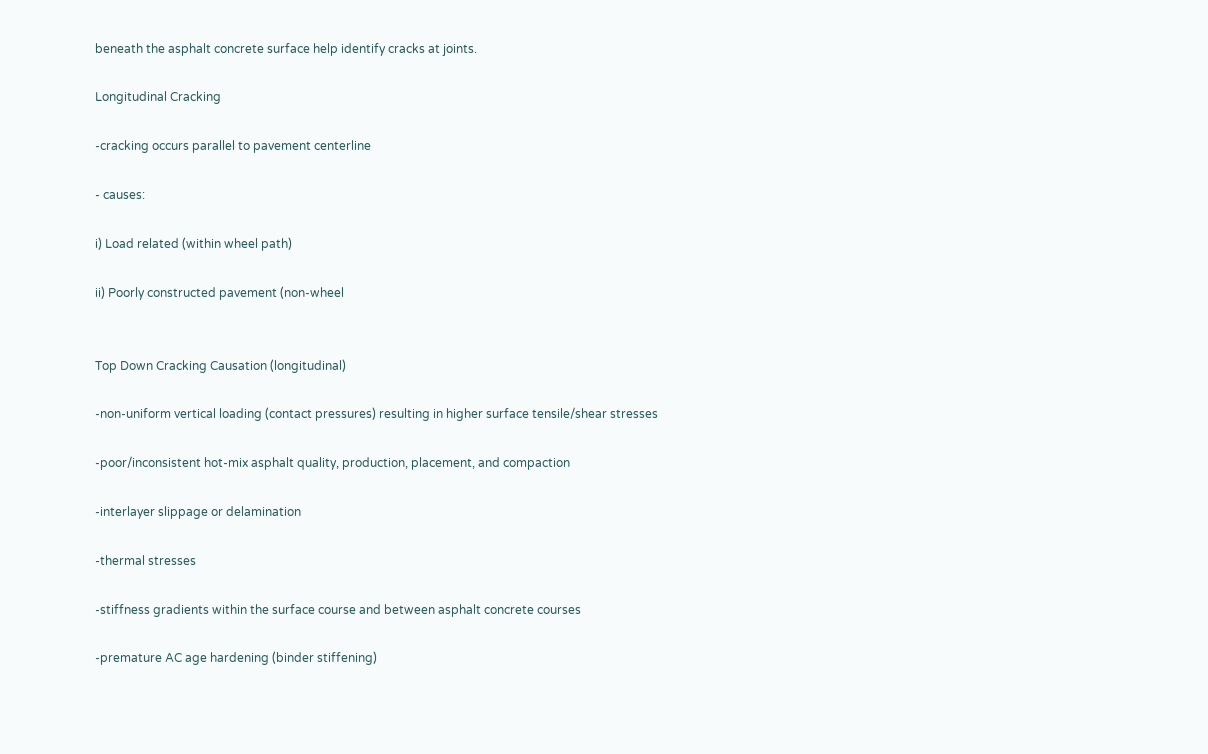beneath the asphalt concrete surface help identify cracks at joints.

Longitudinal Cracking

-cracking occurs parallel to pavement centerline

- causes:

i) Load related (within wheel path)

ii) Poorly constructed pavement (non-wheel


Top Down Cracking Causation (longitudinal)

-non-uniform vertical loading (contact pressures) resulting in higher surface tensile/shear stresses

-poor/inconsistent hot-mix asphalt quality, production, placement, and compaction

-interlayer slippage or delamination

-thermal stresses

-stiffness gradients within the surface course and between asphalt concrete courses

-premature AC age hardening (binder stiffening)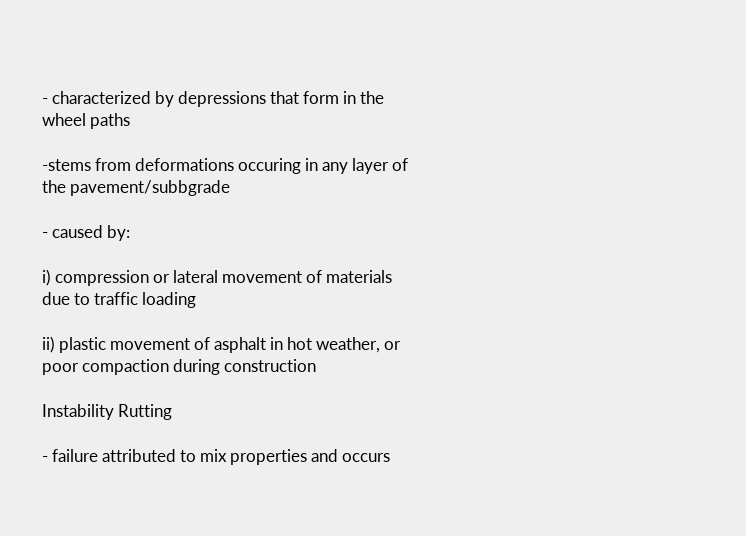- characterized by depressions that form in the wheel paths

-stems from deformations occuring in any layer of the pavement/subbgrade

- caused by:

i) compression or lateral movement of materials due to traffic loading

ii) plastic movement of asphalt in hot weather, or poor compaction during construction

Instability Rutting

- failure attributed to mix properties and occurs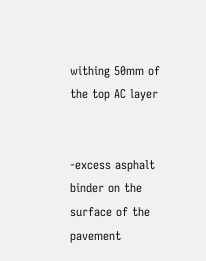withing 50mm of the top AC layer


-excess asphalt binder on the surface of the pavement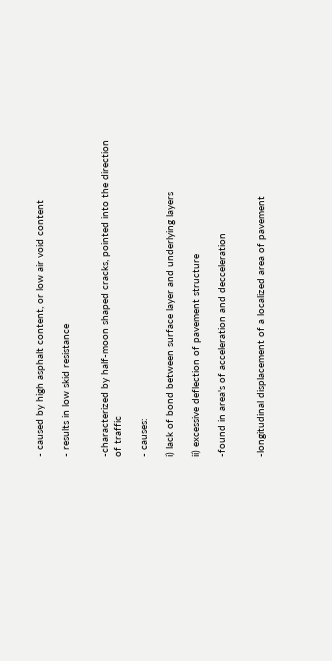- caused by high asphalt content, or low air void content

- results in low skid resistance


-characterized by half-moon shaped cracks, pointed into the direction of traffic

- causes:

i) lack of bond between surface layer and underlying layers

ii) excessive deflection of pavement structure

-found in area's of acceleration and decceleration


-longitudinal displacement of a localized area of pavement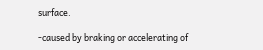surface.

-caused by braking or accelerating of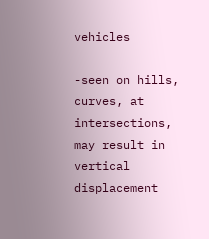vehicles

-seen on hills, curves, at intersections, may result in vertical displacement